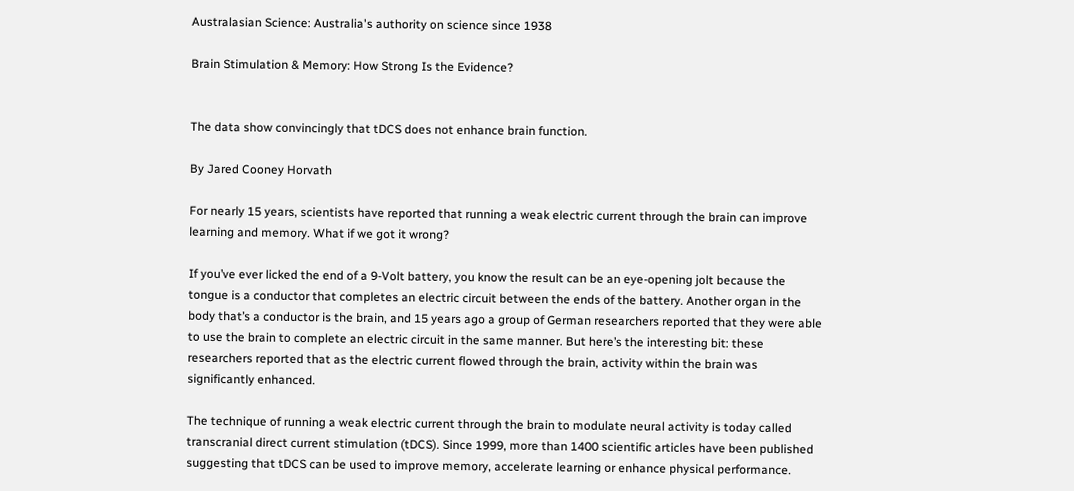Australasian Science: Australia's authority on science since 1938

Brain Stimulation & Memory: How Strong Is the Evidence?


The data show convincingly that tDCS does not enhance brain function.

By Jared Cooney Horvath

For nearly 15 years, scientists have reported that running a weak electric current through the brain can improve learning and memory. What if we got it wrong?

If you’ve ever licked the end of a 9-Volt battery, you know the result can be an eye-opening jolt because the tongue is a conductor that completes an electric circuit between the ends of the battery. Another organ in the body that’s a conductor is the brain, and 15 years ago a group of German researchers reported that they were able to use the brain to complete an electric circuit in the same manner. But here’s the interesting bit: these researchers reported that as the electric current flowed through the brain, activity within the brain was significantly enhanced.

The technique of running a weak electric current through the brain to modulate neural activity is today called transcranial direct current stimulation (tDCS). Since 1999, more than 1400 scientific articles have been published suggesting that tDCS can be used to improve memory, accelerate learning or enhance physical performance.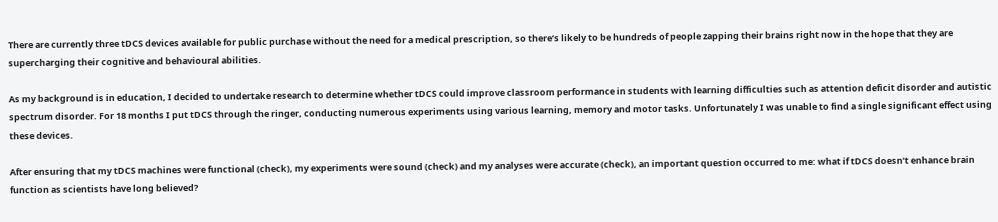There are currently three tDCS devices available for public purchase without the need for a medical prescription, so there’s likely to be hundreds of people zapping their brains right now in the hope that they are supercharging their cognitive and behavioural abilities.

As my background is in education, I decided to undertake research to determine whether tDCS could improve classroom performance in students with learning difficulties such as attention deficit disorder and autistic spectrum disorder. For 18 months I put tDCS through the ringer, conducting numerous experiments using various learning, memory and motor tasks. Unfortunately I was unable to find a single significant effect using these devices.

After ensuring that my tDCS machines were functional (check), my experiments were sound (check) and my analyses were accurate (check), an important question occurred to me: what if tDCS doesn’t enhance brain function as scientists have long believed?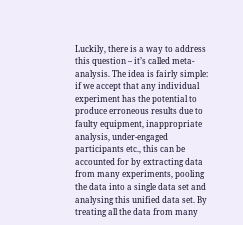Luckily, there is a way to address this question – it’s called meta-analysis. The idea is fairly simple: if we accept that any individual experiment has the potential to produce erroneous results due to faulty equipment, inappropriate analysis, under-engaged participants etc., this can be accounted for by extracting data from many experiments, pooling the data into a single data set and analysing this unified data set. By treating all the data from many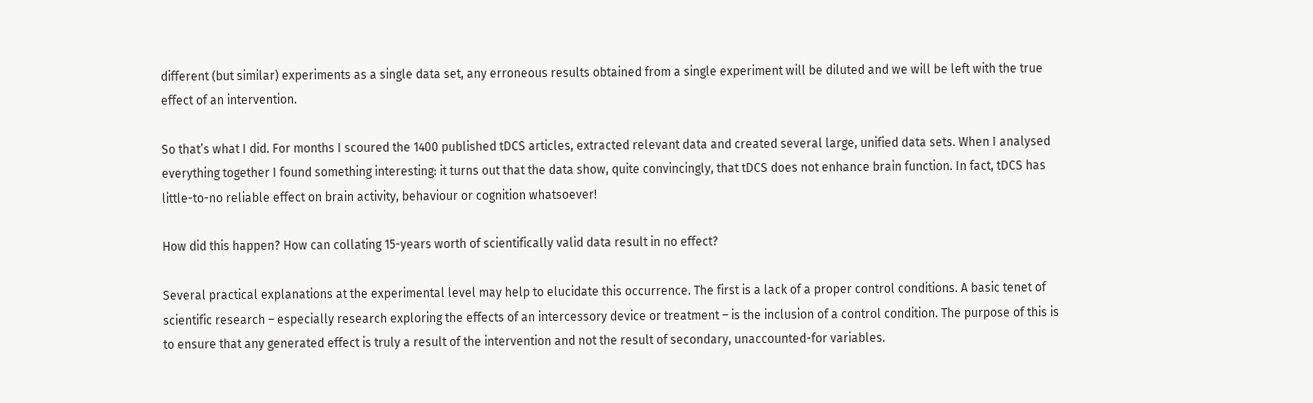different (but similar) experiments as a single data set, any erroneous results obtained from a single experiment will be diluted and we will be left with the true effect of an intervention.

So that’s what I did. For months I scoured the 1400 published tDCS articles, extracted relevant data and created several large, unified data sets. When I analysed everything together I found something interesting: it turns out that the data show, quite convincingly, that tDCS does not enhance brain function. In fact, tDCS has little-to-no reliable effect on brain activity, behaviour or cognition whatsoever!

How did this happen? How can collating 15-years worth of scientifically valid data result in no effect?

Several practical explanations at the experimental level may help to elucidate this occurrence. The first is a lack of a proper control conditions. A basic tenet of scientific research – especially research exploring the effects of an intercessory device or treatment – is the inclusion of a control condition. The purpose of this is to ensure that any generated effect is truly a result of the intervention and not the result of secondary, unaccounted-for variables.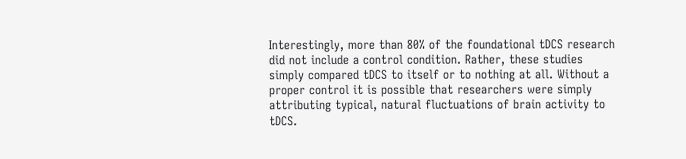Interestingly, more than 80% of the foundational tDCS research did not include a control condition. Rather, these studies simply compared tDCS to itself or to nothing at all. Without a proper control it is possible that researchers were simply attributing typical, natural fluctuations of brain activity to tDCS.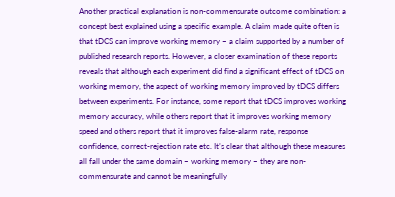Another practical explanation is non-commensurate outcome combination: a concept best explained using a specific example. A claim made quite often is that tDCS can improve working memory – a claim supported by a number of published research reports. However, a closer examination of these reports reveals that although each experiment did find a significant effect of tDCS on working memory, the aspect of working memory improved by tDCS differs between experiments. For instance, some report that tDCS improves working memory accuracy, while others report that it improves working memory speed and others report that it improves false-alarm rate, response confidence, correct-rejection rate etc. It’s clear that although these measures all fall under the same domain – working memory – they are non-commensurate and cannot be meaningfully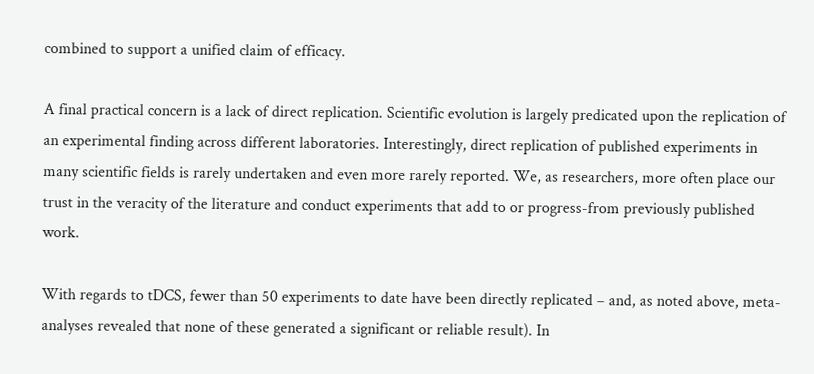combined to support a unified claim of efficacy.

A final practical concern is a lack of direct replication. Scientific evolution is largely predicated upon the replication of an experimental finding across different laboratories. Interestingly, direct replication of published experiments in many scientific fields is rarely undertaken and even more rarely reported. We, as researchers, more often place our trust in the veracity of the literature and conduct experiments that add to or progress-from previously published work.

With regards to tDCS, fewer than 50 experiments to date have been directly replicated – and, as noted above, meta-analyses revealed that none of these generated a significant or reliable result). In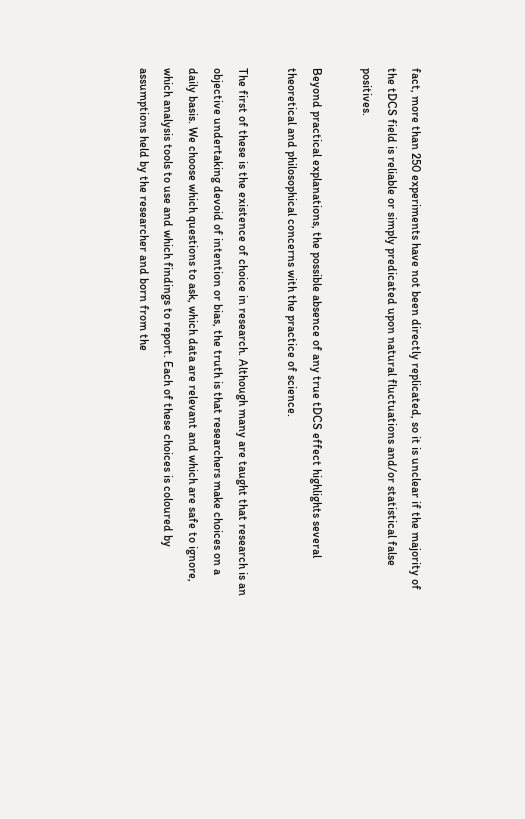fact, more than 250 experiments have not been directly replicated, so it is unclear if the majority of the tDCS field is reliable or simply predicated upon natural fluctuations and/or statistical false positives.

Beyond practical explanations, the possible absence of any true tDCS effect highlights several theoretical and philosophical concerns with the practice of science.

The first of these is the existence of choice in research. Although many are taught that research is an objective undertaking devoid of intention or bias, the truth is that researchers make choices on a daily basis. We choose which questions to ask, which data are relevant and which are safe to ignore, which analysis tools to use and which findings to report. Each of these choices is coloured by assumptions held by the researcher and born from the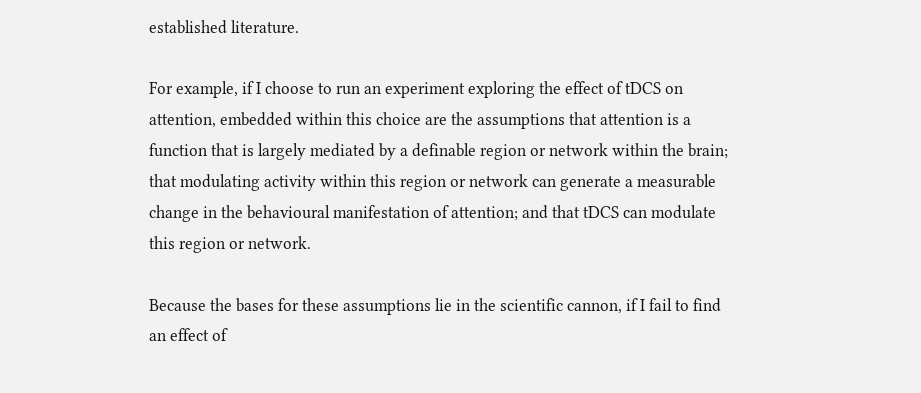established literature.

For example, if I choose to run an experiment exploring the effect of tDCS on attention, embedded within this choice are the assumptions that attention is a function that is largely mediated by a definable region or network within the brain; that modulating activity within this region or network can generate a measurable change in the behavioural manifestation of attention; and that tDCS can modulate this region or network.

Because the bases for these assumptions lie in the scientific cannon, if I fail to find an effect of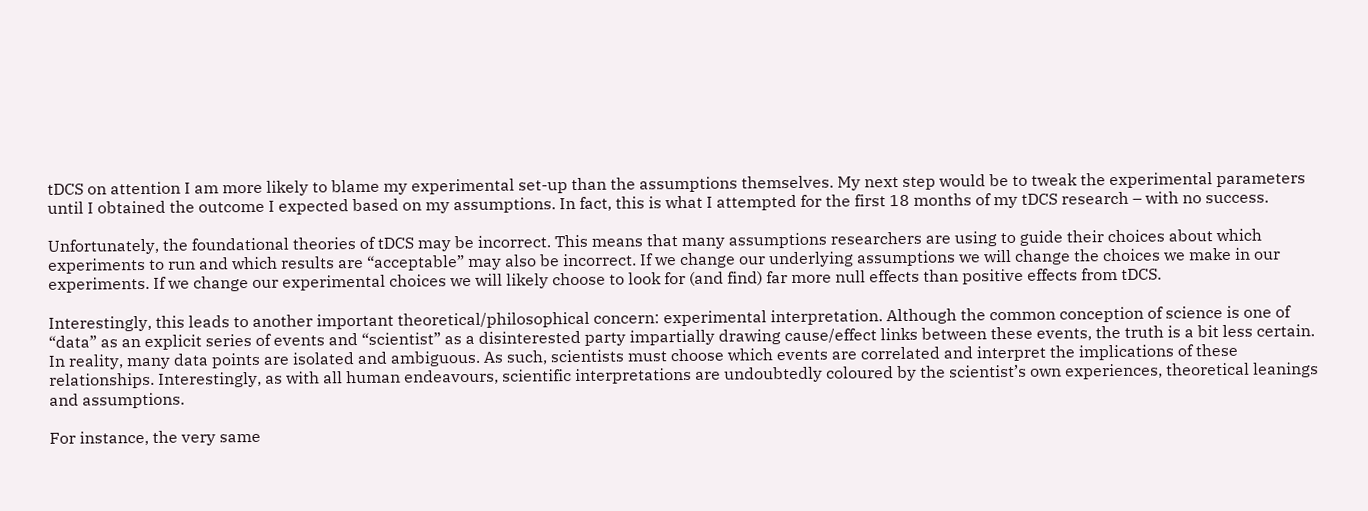tDCS on attention I am more likely to blame my experimental set-up than the assumptions themselves. My next step would be to tweak the experimental parameters until I obtained the outcome I expected based on my assumptions. In fact, this is what I attempted for the first 18 months of my tDCS research – with no success.

Unfortunately, the foundational theories of tDCS may be incorrect. This means that many assumptions researchers are using to guide their choices about which experiments to run and which results are “acceptable” may also be incorrect. If we change our underlying assumptions we will change the choices we make in our experiments. If we change our experimental choices we will likely choose to look for (and find) far more null effects than positive effects from tDCS.

Interestingly, this leads to another important theoretical/philosophical concern: experimental interpretation. Although the common conception of science is one of “data” as an explicit series of events and “scientist” as a disinterested party impartially drawing cause/effect links between these events, the truth is a bit less certain. In reality, many data points are isolated and ambiguous. As such, scientists must choose which events are correlated and interpret the implications of these relationships. Interestingly, as with all human endeavours, scientific interpretations are undoubtedly coloured by the scientist’s own experiences, theoretical leanings and assumptions.

For instance, the very same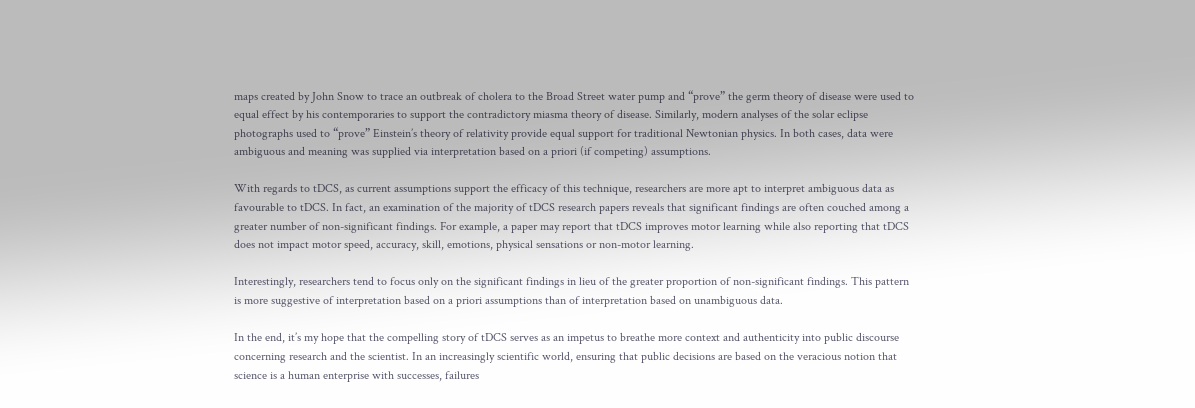maps created by John Snow to trace an outbreak of cholera to the Broad Street water pump and “prove” the germ theory of disease were used to equal effect by his contemporaries to support the contradictory miasma theory of disease. Similarly, modern analyses of the solar eclipse photographs used to “prove” Einstein’s theory of relativity provide equal support for traditional Newtonian physics. In both cases, data were ambiguous and meaning was supplied via interpretation based on a priori (if competing) assumptions.

With regards to tDCS, as current assumptions support the efficacy of this technique, researchers are more apt to interpret ambiguous data as favourable to tDCS. In fact, an examination of the majority of tDCS research papers reveals that significant findings are often couched among a greater number of non-significant findings. For example, a paper may report that tDCS improves motor learning while also reporting that tDCS does not impact motor speed, accuracy, skill, emotions, physical sensations or non-motor learning.

Interestingly, researchers tend to focus only on the significant findings in lieu of the greater proportion of non-significant findings. This pattern is more suggestive of interpretation based on a priori assumptions than of interpretation based on unambiguous data.

In the end, it’s my hope that the compelling story of tDCS serves as an impetus to breathe more context and authenticity into public discourse concerning research and the scientist. In an increasingly scientific world, ensuring that public decisions are based on the veracious notion that science is a human enterprise with successes, failures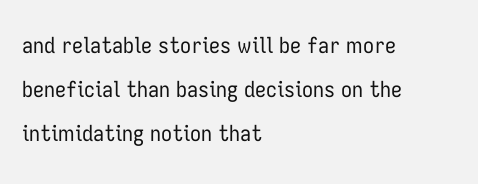and relatable stories will be far more beneficial than basing decisions on the intimidating notion that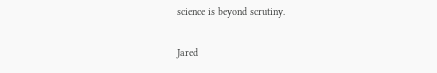science is beyond scrutiny.

Jared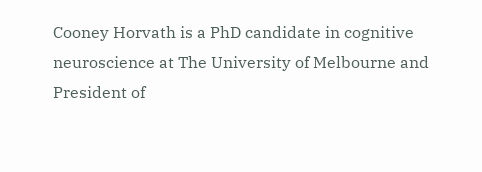Cooney Horvath is a PhD candidate in cognitive neuroscience at The University of Melbourne and President of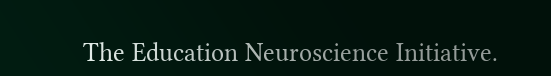The Education Neuroscience Initiative.